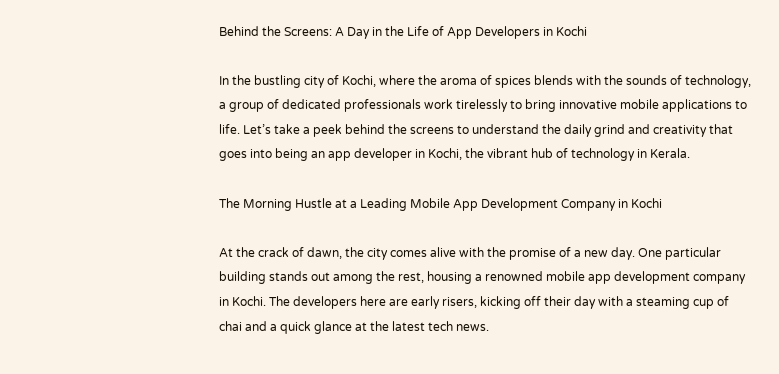Behind the Screens: A Day in the Life of App Developers in Kochi

In the bustling city of Kochi, where the aroma of spices blends with the sounds of technology, a group of dedicated professionals work tirelessly to bring innovative mobile applications to life. Let’s take a peek behind the screens to understand the daily grind and creativity that goes into being an app developer in Kochi, the vibrant hub of technology in Kerala.

The Morning Hustle at a Leading Mobile App Development Company in Kochi

At the crack of dawn, the city comes alive with the promise of a new day. One particular building stands out among the rest, housing a renowned mobile app development company in Kochi. The developers here are early risers, kicking off their day with a steaming cup of chai and a quick glance at the latest tech news.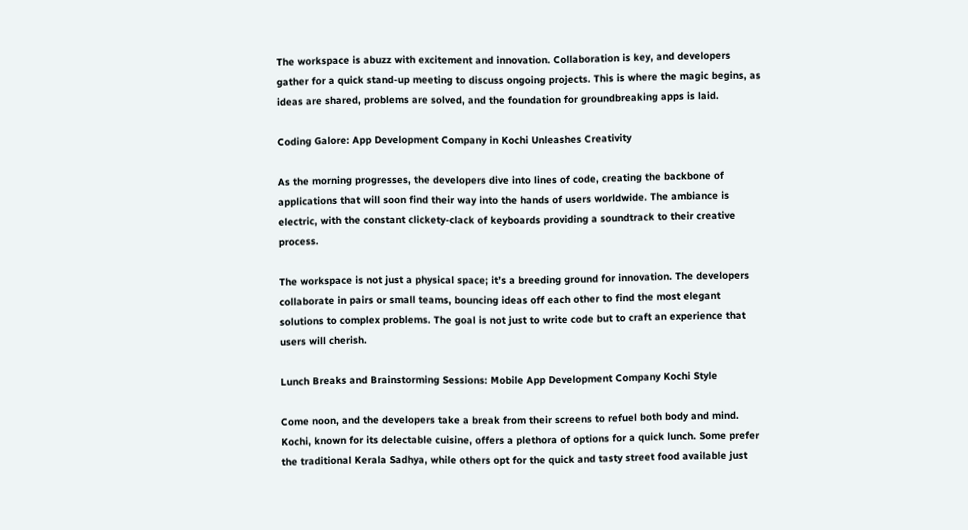The workspace is abuzz with excitement and innovation. Collaboration is key, and developers gather for a quick stand-up meeting to discuss ongoing projects. This is where the magic begins, as ideas are shared, problems are solved, and the foundation for groundbreaking apps is laid.

Coding Galore: App Development Company in Kochi Unleashes Creativity

As the morning progresses, the developers dive into lines of code, creating the backbone of applications that will soon find their way into the hands of users worldwide. The ambiance is electric, with the constant clickety-clack of keyboards providing a soundtrack to their creative process.

The workspace is not just a physical space; it’s a breeding ground for innovation. The developers collaborate in pairs or small teams, bouncing ideas off each other to find the most elegant solutions to complex problems. The goal is not just to write code but to craft an experience that users will cherish.

Lunch Breaks and Brainstorming Sessions: Mobile App Development Company Kochi Style

Come noon, and the developers take a break from their screens to refuel both body and mind. Kochi, known for its delectable cuisine, offers a plethora of options for a quick lunch. Some prefer the traditional Kerala Sadhya, while others opt for the quick and tasty street food available just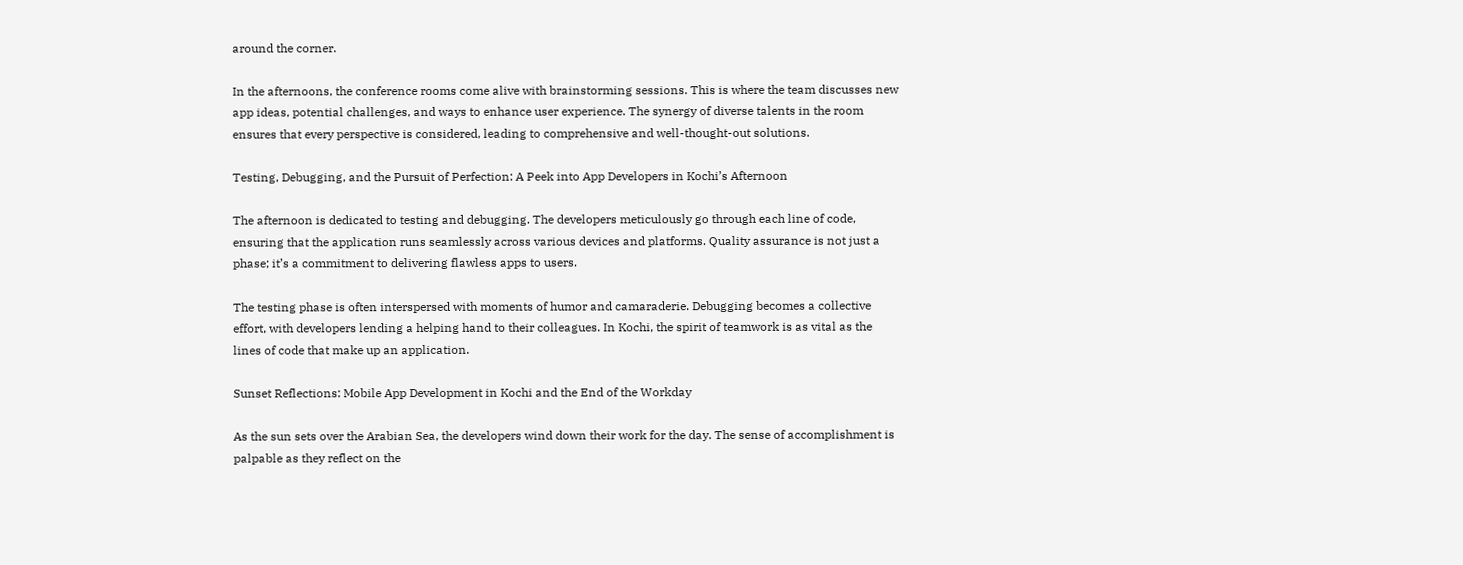around the corner.

In the afternoons, the conference rooms come alive with brainstorming sessions. This is where the team discusses new app ideas, potential challenges, and ways to enhance user experience. The synergy of diverse talents in the room ensures that every perspective is considered, leading to comprehensive and well-thought-out solutions.

Testing, Debugging, and the Pursuit of Perfection: A Peek into App Developers in Kochi’s Afternoon

The afternoon is dedicated to testing and debugging. The developers meticulously go through each line of code, ensuring that the application runs seamlessly across various devices and platforms. Quality assurance is not just a phase; it’s a commitment to delivering flawless apps to users.

The testing phase is often interspersed with moments of humor and camaraderie. Debugging becomes a collective effort, with developers lending a helping hand to their colleagues. In Kochi, the spirit of teamwork is as vital as the lines of code that make up an application.

Sunset Reflections: Mobile App Development in Kochi and the End of the Workday

As the sun sets over the Arabian Sea, the developers wind down their work for the day. The sense of accomplishment is palpable as they reflect on the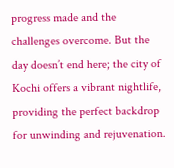progress made and the challenges overcome. But the day doesn’t end here; the city of Kochi offers a vibrant nightlife, providing the perfect backdrop for unwinding and rejuvenation.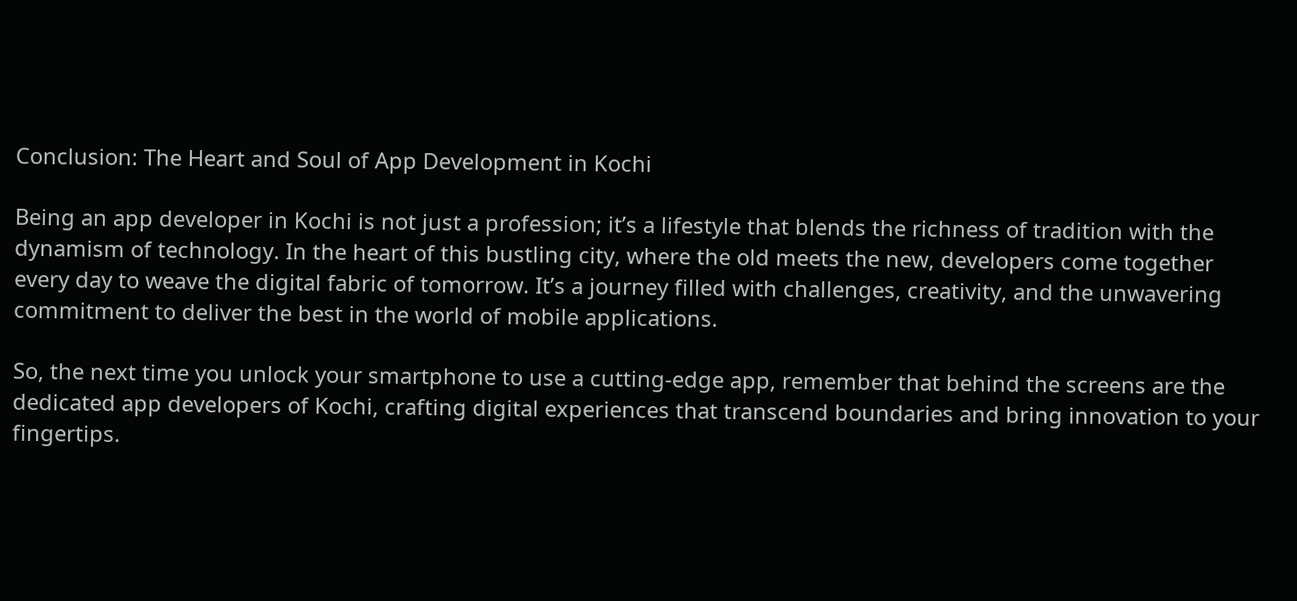Conclusion: The Heart and Soul of App Development in Kochi

Being an app developer in Kochi is not just a profession; it’s a lifestyle that blends the richness of tradition with the dynamism of technology. In the heart of this bustling city, where the old meets the new, developers come together every day to weave the digital fabric of tomorrow. It’s a journey filled with challenges, creativity, and the unwavering commitment to deliver the best in the world of mobile applications.

So, the next time you unlock your smartphone to use a cutting-edge app, remember that behind the screens are the dedicated app developers of Kochi, crafting digital experiences that transcend boundaries and bring innovation to your fingertips.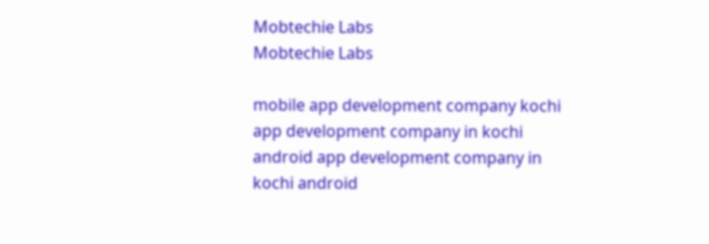Mobtechie Labs
Mobtechie Labs

mobile app development company kochi app development company in kochi android app development company in kochi android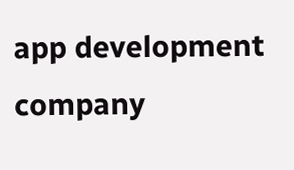app development company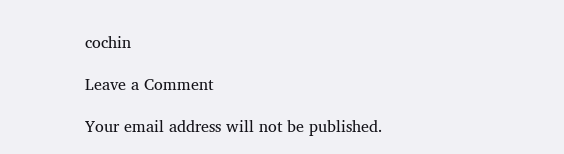cochin

Leave a Comment

Your email address will not be published.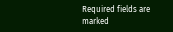Required fields are marked